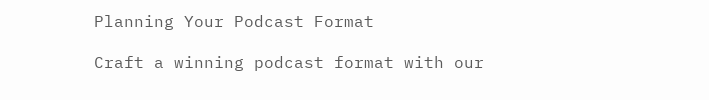Planning Your Podcast Format

Craft a winning podcast format with our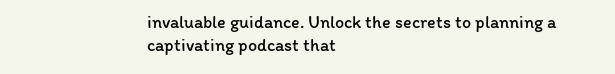invaluable guidance. Unlock the secrets to planning a captivating podcast that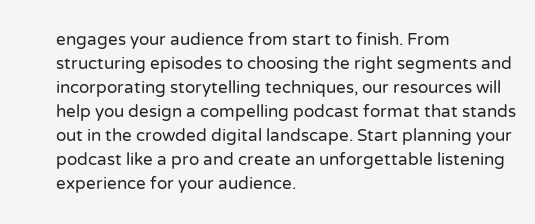engages your audience from start to finish. From structuring episodes to choosing the right segments and incorporating storytelling techniques, our resources will help you design a compelling podcast format that stands out in the crowded digital landscape. Start planning your podcast like a pro and create an unforgettable listening experience for your audience.